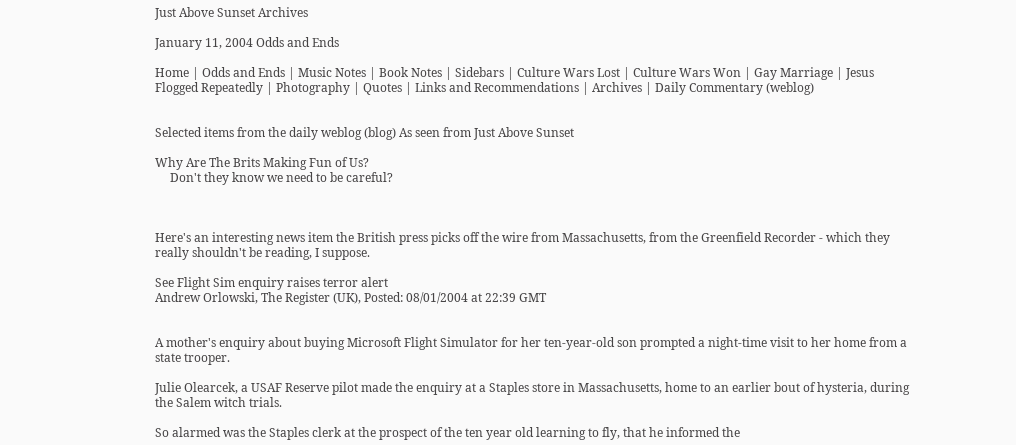Just Above Sunset Archives

January 11, 2004 Odds and Ends

Home | Odds and Ends | Music Notes | Book Notes | Sidebars | Culture Wars Lost | Culture Wars Won | Gay Marriage | Jesus Flogged Repeatedly | Photography | Quotes | Links and Recommendations | Archives | Daily Commentary (weblog)


Selected items from the daily weblog (blog) As seen from Just Above Sunset

Why Are The Brits Making Fun of Us?
     Don't they know we need to be careful?



Here's an interesting news item the British press picks off the wire from Massachusetts, from the Greenfield Recorder - which they really shouldn't be reading, I suppose.

See Flight Sim enquiry raises terror alert
Andrew Orlowski, The Register (UK), Posted: 08/01/2004 at 22:39 GMT


A mother's enquiry about buying Microsoft Flight Simulator for her ten-year-old son prompted a night-time visit to her home from a state trooper.

Julie Olearcek, a USAF Reserve pilot made the enquiry at a Staples store in Massachusetts, home to an earlier bout of hysteria, during the Salem witch trials.

So alarmed was the Staples clerk at the prospect of the ten year old learning to fly, that he informed the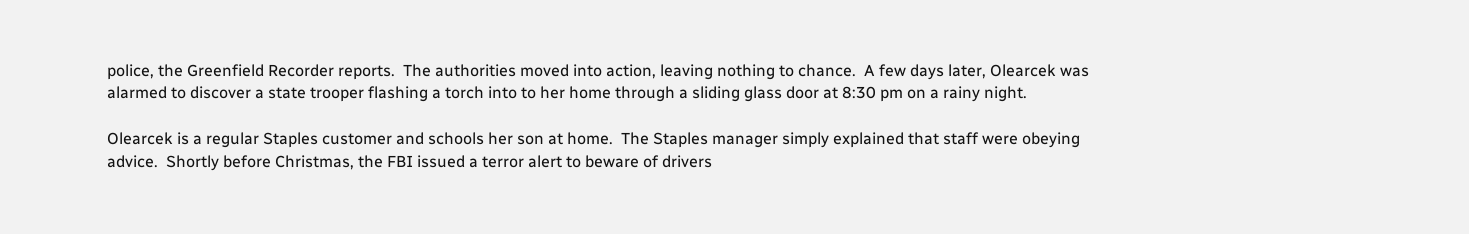police, the Greenfield Recorder reports.  The authorities moved into action, leaving nothing to chance.  A few days later, Olearcek was alarmed to discover a state trooper flashing a torch into to her home through a sliding glass door at 8:30 pm on a rainy night.

Olearcek is a regular Staples customer and schools her son at home.  The Staples manager simply explained that staff were obeying advice.  Shortly before Christmas, the FBI issued a terror alert to beware of drivers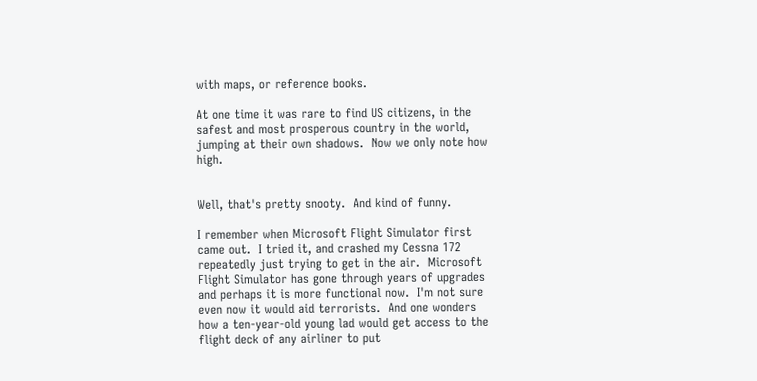with maps, or reference books.

At one time it was rare to find US citizens, in the safest and most prosperous country in the world, jumping at their own shadows.  Now we only note how high.


Well, that's pretty snooty.  And kind of funny.

I remember when Microsoft Flight Simulator first came out.  I tried it, and crashed my Cessna 172 repeatedly just trying to get in the air.  Microsoft Flight Simulator has gone through years of upgrades and perhaps it is more functional now.  I'm not sure even now it would aid terrorists.  And one wonders how a ten-year-old young lad would get access to the flight deck of any airliner to put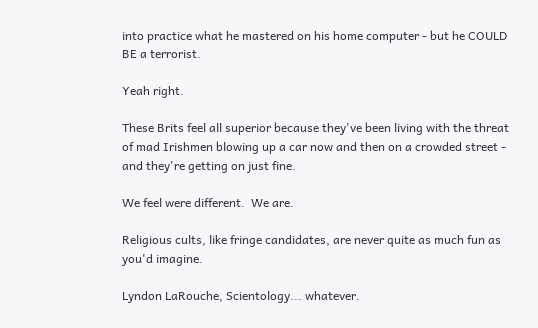into practice what he mastered on his home computer - but he COULD BE a terrorist.

Yeah right.

These Brits feel all superior because they've been living with the threat of mad Irishmen blowing up a car now and then on a crowded street - and they're getting on just fine.

We feel were different.  We are.

Religious cults, like fringe candidates, are never quite as much fun as you'd imagine.

Lyndon LaRouche, Scientology... whatever.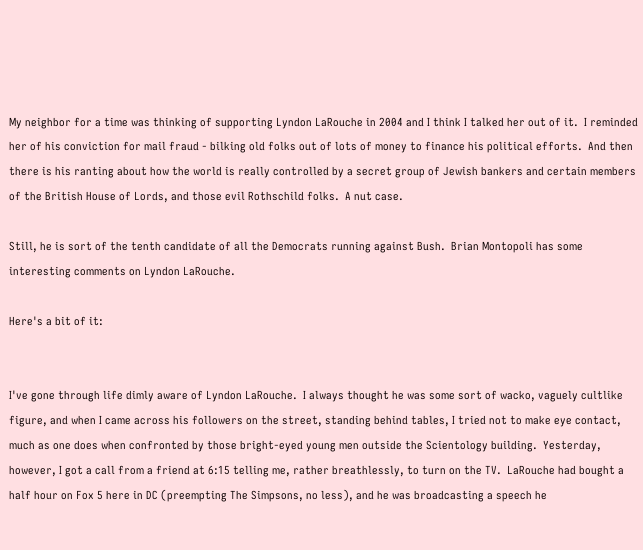My neighbor for a time was thinking of supporting Lyndon LaRouche in 2004 and I think I talked her out of it.  I reminded her of his conviction for mail fraud - bilking old folks out of lots of money to finance his political efforts.  And then there is his ranting about how the world is really controlled by a secret group of Jewish bankers and certain members of the British House of Lords, and those evil Rothschild folks.  A nut case.

Still, he is sort of the tenth candidate of all the Democrats running against Bush.  Brian Montopoli has some interesting comments on Lyndon LaRouche.

Here's a bit of it:


I've gone through life dimly aware of Lyndon LaRouche.  I always thought he was some sort of wacko, vaguely cultlike figure, and when I came across his followers on the street, standing behind tables, I tried not to make eye contact, much as one does when confronted by those bright-eyed young men outside the Scientology building.  Yesterday, however, I got a call from a friend at 6:15 telling me, rather breathlessly, to turn on the TV.  LaRouche had bought a half hour on Fox 5 here in DC (preempting The Simpsons, no less), and he was broadcasting a speech he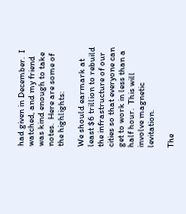had given in December.  I watched, and my friend was kind enough to take notes.  Here are some of the highlights:

We should earmark at least $6 trillion to rebuild the infrastructure of our cities so that everyone can get to work in less than a half hour.  This will involve magnetic levitation.

The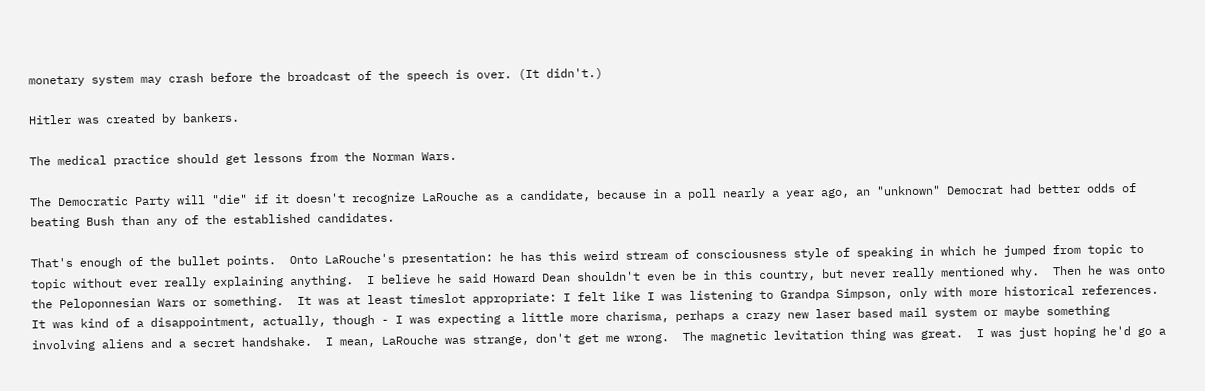monetary system may crash before the broadcast of the speech is over. (It didn't.)

Hitler was created by bankers.

The medical practice should get lessons from the Norman Wars.

The Democratic Party will "die" if it doesn't recognize LaRouche as a candidate, because in a poll nearly a year ago, an "unknown" Democrat had better odds of beating Bush than any of the established candidates.

That's enough of the bullet points.  Onto LaRouche's presentation: he has this weird stream of consciousness style of speaking in which he jumped from topic to topic without ever really explaining anything.  I believe he said Howard Dean shouldn't even be in this country, but never really mentioned why.  Then he was onto the Peloponnesian Wars or something.  It was at least timeslot appropriate: I felt like I was listening to Grandpa Simpson, only with more historical references.  It was kind of a disappointment, actually, though - I was expecting a little more charisma, perhaps a crazy new laser based mail system or maybe something involving aliens and a secret handshake.  I mean, LaRouche was strange, don't get me wrong.  The magnetic levitation thing was great.  I was just hoping he'd go a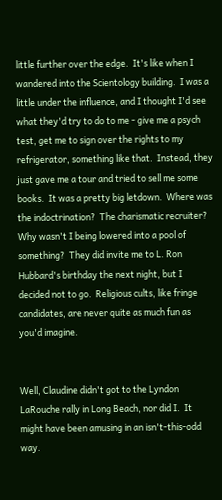little further over the edge.  It's like when I wandered into the Scientology building.  I was a little under the influence, and I thought I'd see what they'd try to do to me - give me a psych test, get me to sign over the rights to my refrigerator, something like that.  Instead, they just gave me a tour and tried to sell me some books.  It was a pretty big letdown.  Where was the indoctrination?  The charismatic recruiter?  Why wasn't I being lowered into a pool of something?  They did invite me to L. Ron Hubbard's birthday the next night, but I decided not to go.  Religious cults, like fringe candidates, are never quite as much fun as you'd imagine.


Well, Claudine didn't got to the Lyndon LaRouche rally in Long Beach, nor did I.  It might have been amusing in an isn't-this-odd way.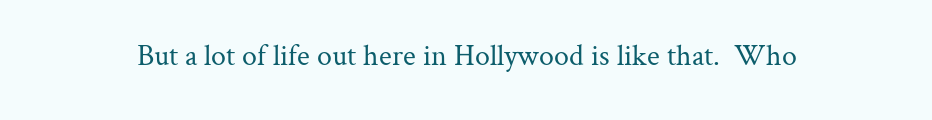But a lot of life out here in Hollywood is like that.  Who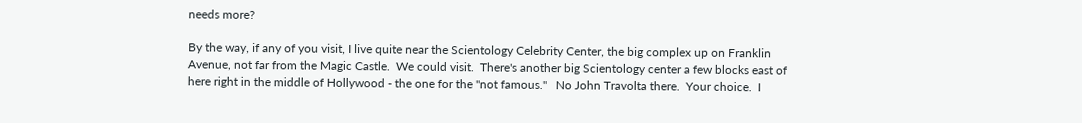needs more?

By the way, if any of you visit, I live quite near the Scientology Celebrity Center, the big complex up on Franklin Avenue, not far from the Magic Castle.  We could visit.  There's another big Scientology center a few blocks east of here right in the middle of Hollywood - the one for the "not famous."   No John Travolta there.  Your choice.  I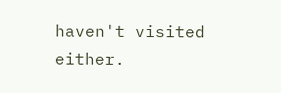haven't visited either.